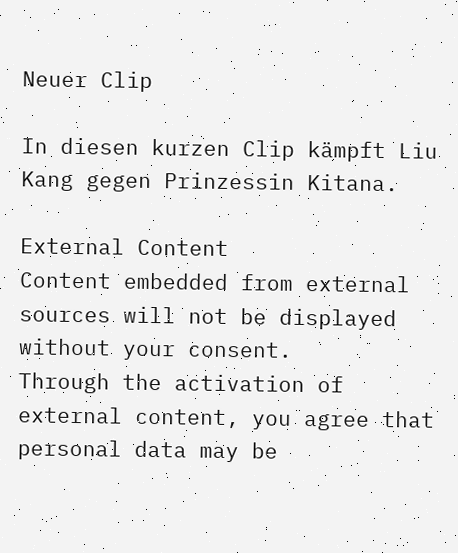Neuer Clip

In diesen kurzen Clip kämpft Liu Kang gegen Prinzessin Kitana.

External Content
Content embedded from external sources will not be displayed without your consent.
Through the activation of external content, you agree that personal data may be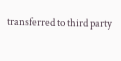transferred to third party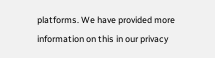platforms. We have provided more information on this in our privacy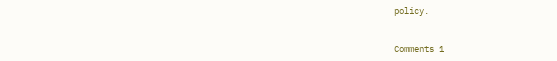policy.


Comments 1